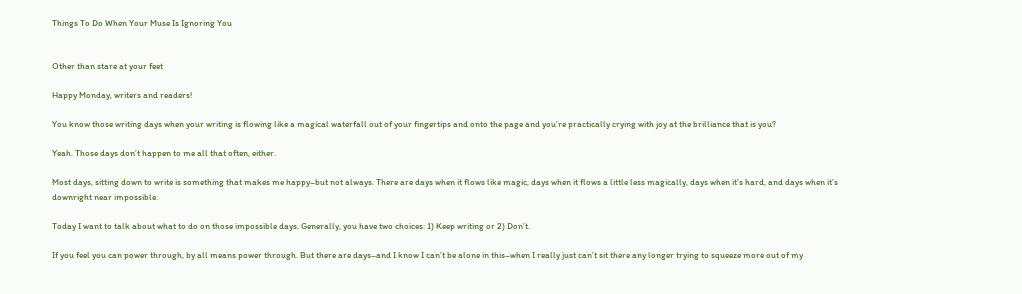Things To Do When Your Muse Is Ignoring You


Other than stare at your feet

Happy Monday, writers and readers!

You know those writing days when your writing is flowing like a magical waterfall out of your fingertips and onto the page and you’re practically crying with joy at the brilliance that is you?

Yeah. Those days don’t happen to me all that often, either.

Most days, sitting down to write is something that makes me happy–but not always. There are days when it flows like magic, days when it flows a little less magically, days when it’s hard, and days when it’s downright near impossible.

Today I want to talk about what to do on those impossible days. Generally, you have two choices: 1) Keep writing or 2) Don’t.

If you feel you can power through, by all means power through. But there are days–and I know I can’t be alone in this–when I really just can’t sit there any longer trying to squeeze more out of my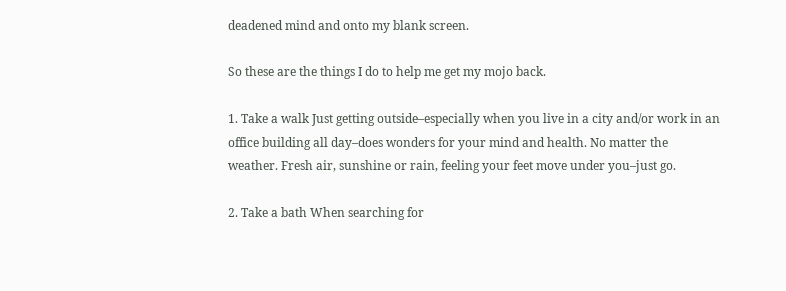deadened mind and onto my blank screen.

So these are the things I do to help me get my mojo back.

1. Take a walk Just getting outside–especially when you live in a city and/or work in an office building all day–does wonders for your mind and health. No matter the weather. Fresh air, sunshine or rain, feeling your feet move under you–just go.

2. Take a bath When searching for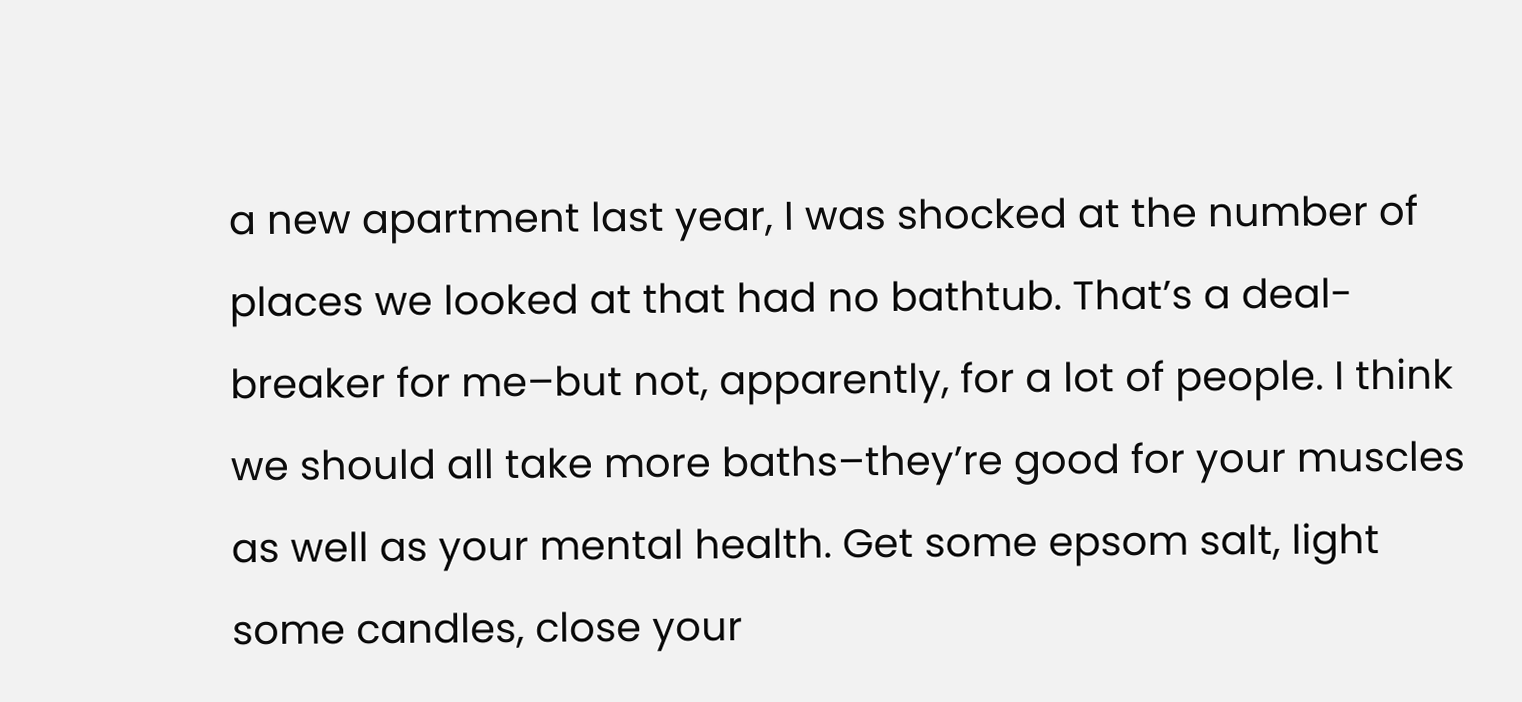a new apartment last year, I was shocked at the number of places we looked at that had no bathtub. That’s a deal-breaker for me–but not, apparently, for a lot of people. I think we should all take more baths–they’re good for your muscles as well as your mental health. Get some epsom salt, light some candles, close your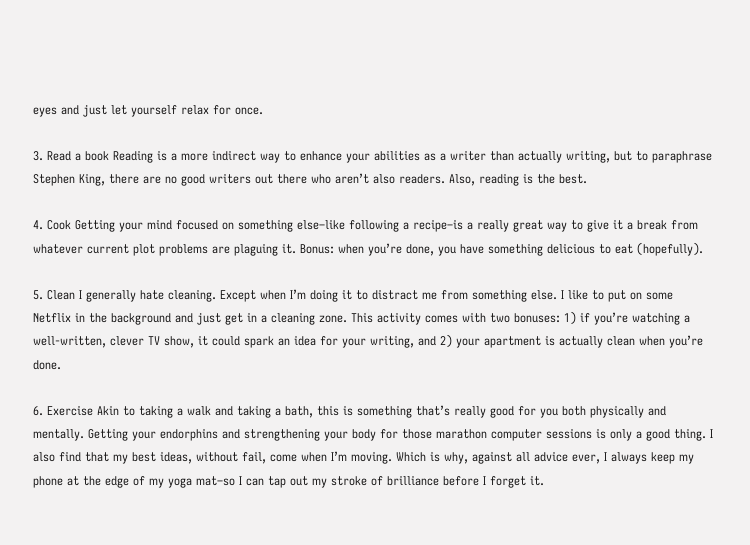eyes and just let yourself relax for once.

3. Read a book Reading is a more indirect way to enhance your abilities as a writer than actually writing, but to paraphrase Stephen King, there are no good writers out there who aren’t also readers. Also, reading is the best.

4. Cook Getting your mind focused on something else–like following a recipe–is a really great way to give it a break from whatever current plot problems are plaguing it. Bonus: when you’re done, you have something delicious to eat (hopefully).

5. Clean I generally hate cleaning. Except when I’m doing it to distract me from something else. I like to put on some Netflix in the background and just get in a cleaning zone. This activity comes with two bonuses: 1) if you’re watching a well-written, clever TV show, it could spark an idea for your writing, and 2) your apartment is actually clean when you’re done.

6. Exercise Akin to taking a walk and taking a bath, this is something that’s really good for you both physically and mentally. Getting your endorphins and strengthening your body for those marathon computer sessions is only a good thing. I also find that my best ideas, without fail, come when I’m moving. Which is why, against all advice ever, I always keep my phone at the edge of my yoga mat–so I can tap out my stroke of brilliance before I forget it.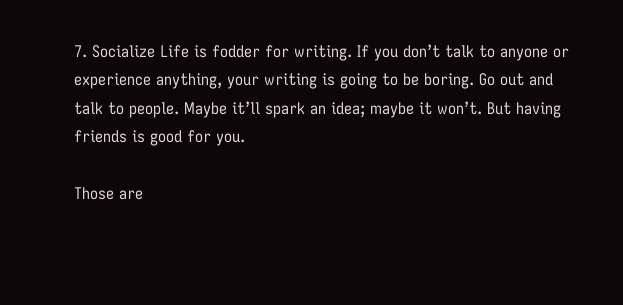7. Socialize Life is fodder for writing. If you don’t talk to anyone or experience anything, your writing is going to be boring. Go out and talk to people. Maybe it’ll spark an idea; maybe it won’t. But having friends is good for you.

Those are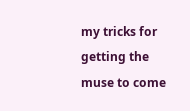my tricks for getting the muse to come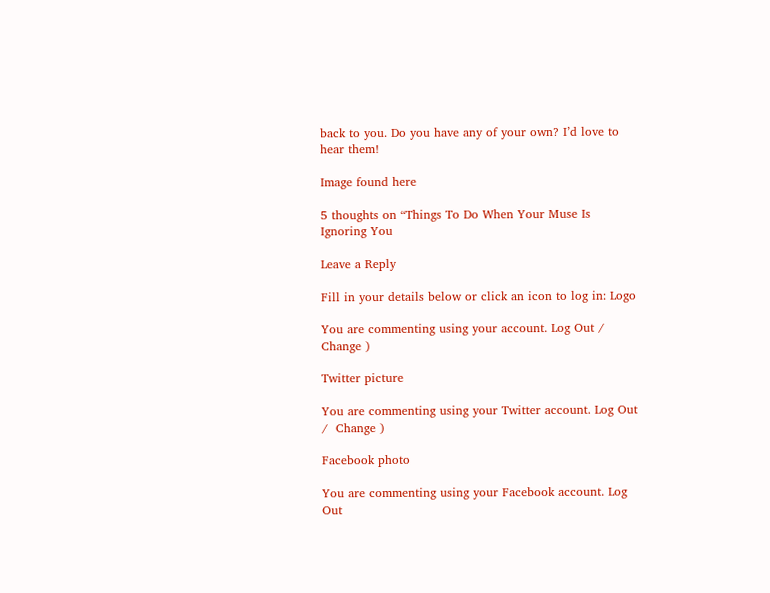back to you. Do you have any of your own? I’d love to hear them!

Image found here

5 thoughts on “Things To Do When Your Muse Is Ignoring You

Leave a Reply

Fill in your details below or click an icon to log in: Logo

You are commenting using your account. Log Out /  Change )

Twitter picture

You are commenting using your Twitter account. Log Out /  Change )

Facebook photo

You are commenting using your Facebook account. Log Out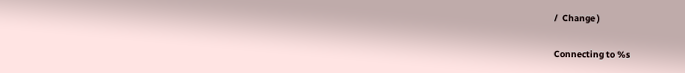/  Change )

Connecting to %s